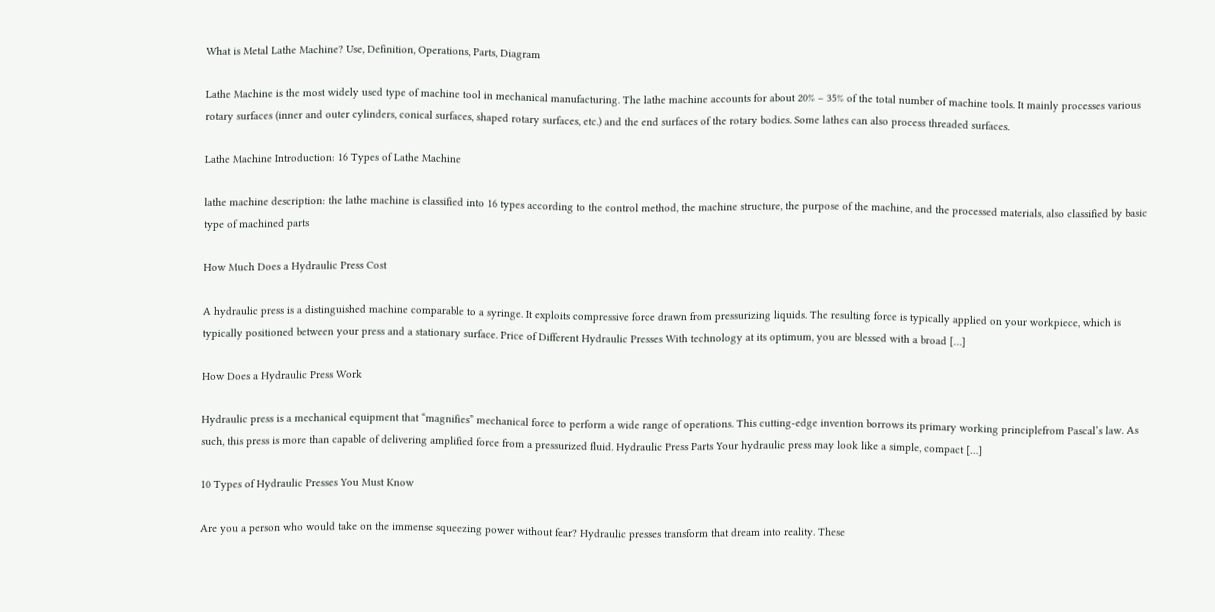What is Metal Lathe Machine? Use, Definition, Operations, Parts, Diagram

Lathe Machine is the most widely used type of machine tool in mechanical manufacturing. The lathe machine accounts for about 20% – 35% of the total number of machine tools. It mainly processes various rotary surfaces (inner and outer cylinders, conical surfaces, shaped rotary surfaces, etc.) and the end surfaces of the rotary bodies. Some lathes can also process threaded surfaces.

Lathe Machine Introduction: 16 Types of Lathe Machine

lathe machine description: the lathe machine is classified into 16 types according to the control method, the machine structure, the purpose of the machine, and the processed materials, also classified by basic type of machined parts

How Much Does a Hydraulic Press Cost

A hydraulic press is a distinguished machine comparable to a syringe. It exploits compressive force drawn from pressurizing liquids. The resulting force is typically applied on your workpiece, which is typically positioned between your press and a stationary surface. Price of Different Hydraulic Presses With technology at its optimum, you are blessed with a broad […]

How Does a Hydraulic Press Work

Hydraulic press is a mechanical equipment that “magnifies” mechanical force to perform a wide range of operations. This cutting-edge invention borrows its primary working principlefrom Pascal’s law. As such, this press is more than capable of delivering amplified force from a pressurized fluid. Hydraulic Press Parts Your hydraulic press may look like a simple, compact […]

10 Types of Hydraulic Presses You Must Know

Are you a person who would take on the immense squeezing power without fear? Hydraulic presses transform that dream into reality. These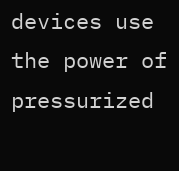devices use the power of pressurized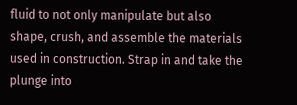fluid to not only manipulate but also shape, crush, and assemble the materials used in construction. Strap in and take the plunge into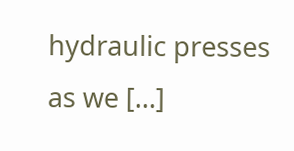hydraulic presses as we […]